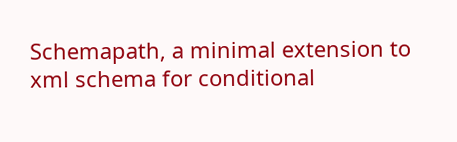Schemapath, a minimal extension to xml schema for conditional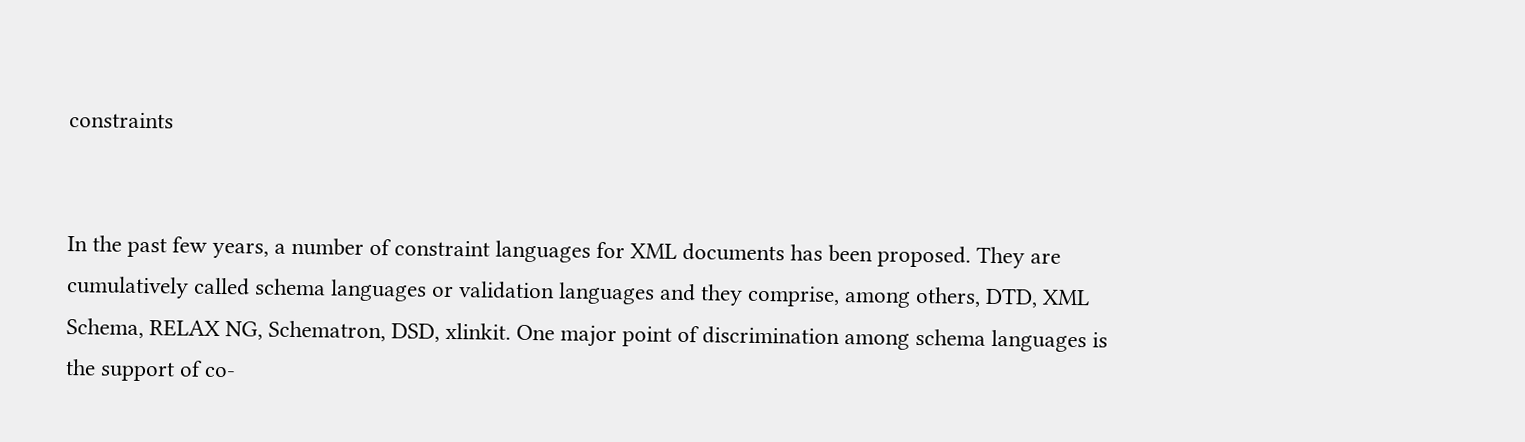constraints


In the past few years, a number of constraint languages for XML documents has been proposed. They are cumulatively called schema languages or validation languages and they comprise, among others, DTD, XML Schema, RELAX NG, Schematron, DSD, xlinkit. One major point of discrimination among schema languages is the support of co-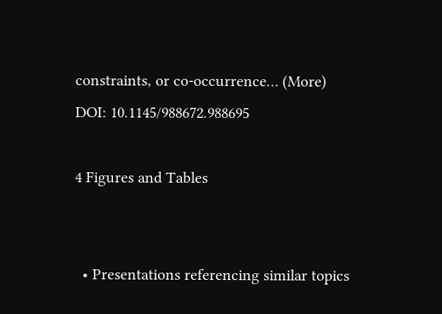constraints, or co-occurrence… (More)
DOI: 10.1145/988672.988695

4 Figures and Tables


  • Presentations referencing similar topics